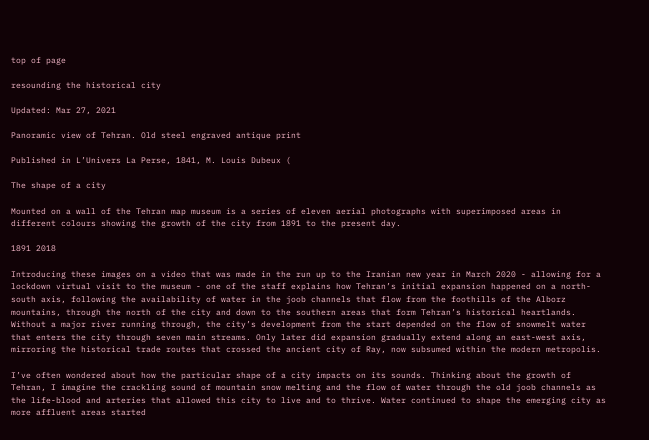top of page

resounding the historical city

Updated: Mar 27, 2021

Panoramic view of Tehran. Old steel engraved antique print

Published in L’Univers La Perse, 1841, M. Louis Dubeux (

The shape of a city

Mounted on a wall of the Tehran map museum is a series of eleven aerial photographs with superimposed areas in different colours showing the growth of the city from 1891 to the present day.

1891 2018

Introducing these images on a video that was made in the run up to the Iranian new year in March 2020 - allowing for a lockdown virtual visit to the museum - one of the staff explains how Tehran’s initial expansion happened on a north-south axis, following the availability of water in the joob channels that flow from the foothills of the Alborz mountains, through the north of the city and down to the southern areas that form Tehran’s historical heartlands. Without a major river running through, the city’s development from the start depended on the flow of snowmelt water that enters the city through seven main streams. Only later did expansion gradually extend along an east-west axis, mirroring the historical trade routes that crossed the ancient city of Ray, now subsumed within the modern metropolis.

I’ve often wondered about how the particular shape of a city impacts on its sounds. Thinking about the growth of Tehran, I imagine the crackling sound of mountain snow melting and the flow of water through the old joob channels as the life-blood and arteries that allowed this city to live and to thrive. Water continued to shape the emerging city as more affluent areas started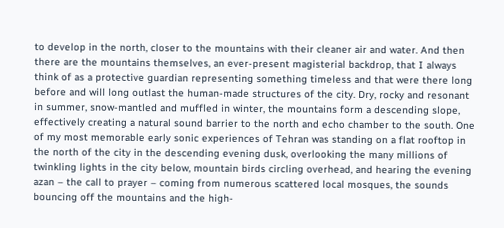to develop in the north, closer to the mountains with their cleaner air and water. And then there are the mountains themselves, an ever-present magisterial backdrop, that I always think of as a protective guardian representing something timeless and that were there long before and will long outlast the human-made structures of the city. Dry, rocky and resonant in summer, snow-mantled and muffled in winter, the mountains form a descending slope, effectively creating a natural sound barrier to the north and echo chamber to the south. One of my most memorable early sonic experiences of Tehran was standing on a flat rooftop in the north of the city in the descending evening dusk, overlooking the many millions of twinkling lights in the city below, mountain birds circling overhead, and hearing the evening azan – the call to prayer – coming from numerous scattered local mosques, the sounds bouncing off the mountains and the high-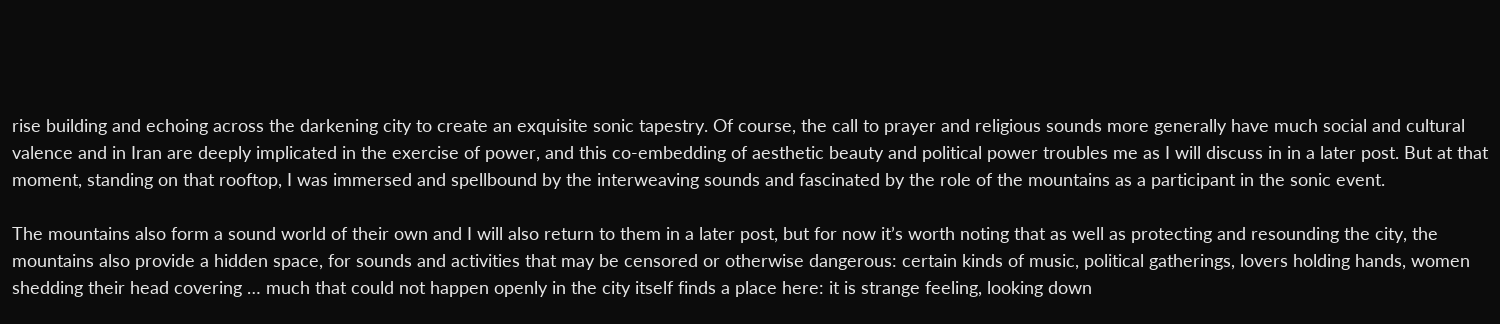rise building and echoing across the darkening city to create an exquisite sonic tapestry. Of course, the call to prayer and religious sounds more generally have much social and cultural valence and in Iran are deeply implicated in the exercise of power, and this co-embedding of aesthetic beauty and political power troubles me as I will discuss in in a later post. But at that moment, standing on that rooftop, I was immersed and spellbound by the interweaving sounds and fascinated by the role of the mountains as a participant in the sonic event.

The mountains also form a sound world of their own and I will also return to them in a later post, but for now it’s worth noting that as well as protecting and resounding the city, the mountains also provide a hidden space, for sounds and activities that may be censored or otherwise dangerous: certain kinds of music, political gatherings, lovers holding hands, women shedding their head covering … much that could not happen openly in the city itself finds a place here: it is strange feeling, looking down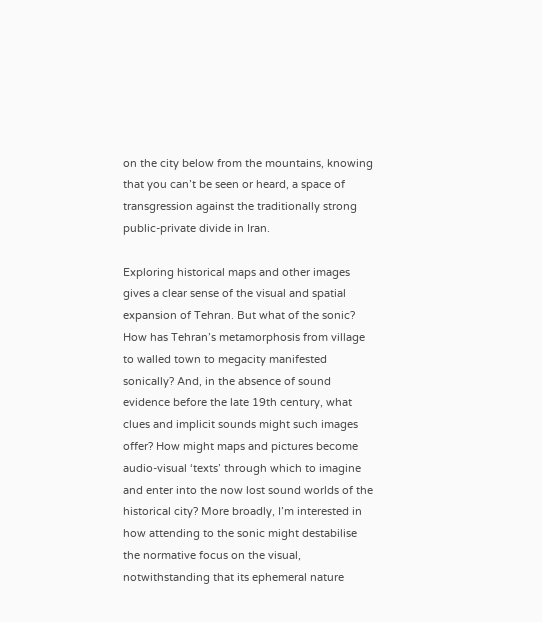on the city below from the mountains, knowing that you can’t be seen or heard, a space of transgression against the traditionally strong public-private divide in Iran.

Exploring historical maps and other images gives a clear sense of the visual and spatial expansion of Tehran. But what of the sonic? How has Tehran’s metamorphosis from village to walled town to megacity manifested sonically? And, in the absence of sound evidence before the late 19th century, what clues and implicit sounds might such images offer? How might maps and pictures become audio-visual ‘texts’ through which to imagine and enter into the now lost sound worlds of the historical city? More broadly, I’m interested in how attending to the sonic might destabilise the normative focus on the visual, notwithstanding that its ephemeral nature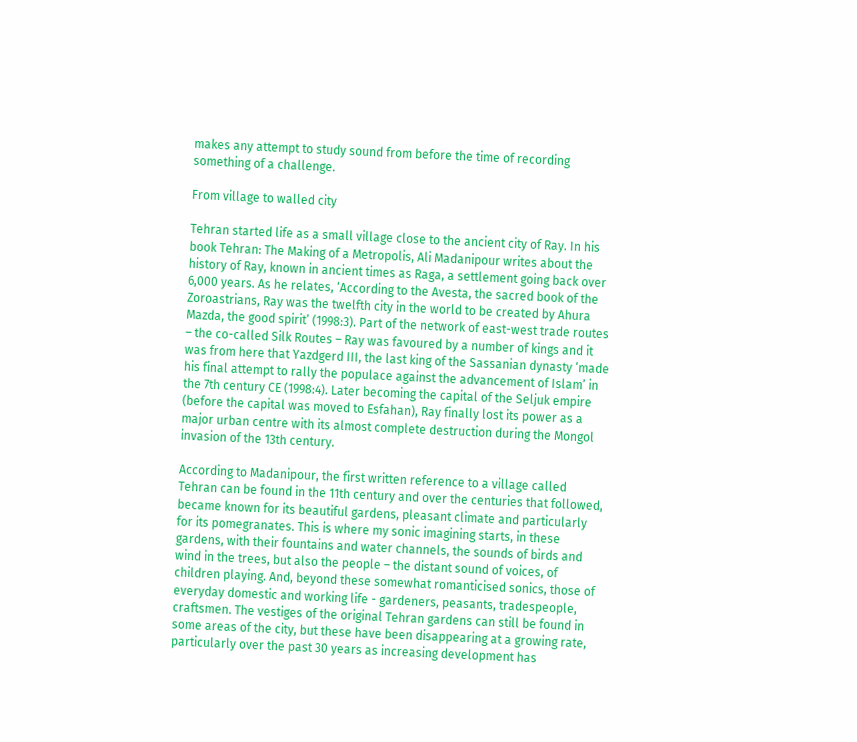makes any attempt to study sound from before the time of recording something of a challenge.

From village to walled city

Tehran started life as a small village close to the ancient city of Ray. In his book Tehran: The Making of a Metropolis, Ali Madanipour writes about the history of Ray, known in ancient times as Raga, a settlement going back over 6,000 years. As he relates, ‘According to the Avesta, the sacred book of the Zoroastrians, Ray was the twelfth city in the world to be created by Ahura Mazda, the good spirit’ (1998:3). Part of the network of east-west trade routes – the co-called Silk Routes – Ray was favoured by a number of kings and it was from here that Yazdgerd III, the last king of the Sassanian dynasty ‘made his final attempt to rally the populace against the advancement of Islam’ in the 7th century CE (1998:4). Later becoming the capital of the Seljuk empire (before the capital was moved to Esfahan), Ray finally lost its power as a major urban centre with its almost complete destruction during the Mongol invasion of the 13th century.

According to Madanipour, the first written reference to a village called Tehran can be found in the 11th century and over the centuries that followed, became known for its beautiful gardens, pleasant climate and particularly for its pomegranates. This is where my sonic imagining starts, in these gardens, with their fountains and water channels, the sounds of birds and wind in the trees, but also the people – the distant sound of voices, of children playing. And, beyond these somewhat romanticised sonics, those of everyday domestic and working life - gardeners, peasants, tradespeople, craftsmen. The vestiges of the original Tehran gardens can still be found in some areas of the city, but these have been disappearing at a growing rate, particularly over the past 30 years as increasing development has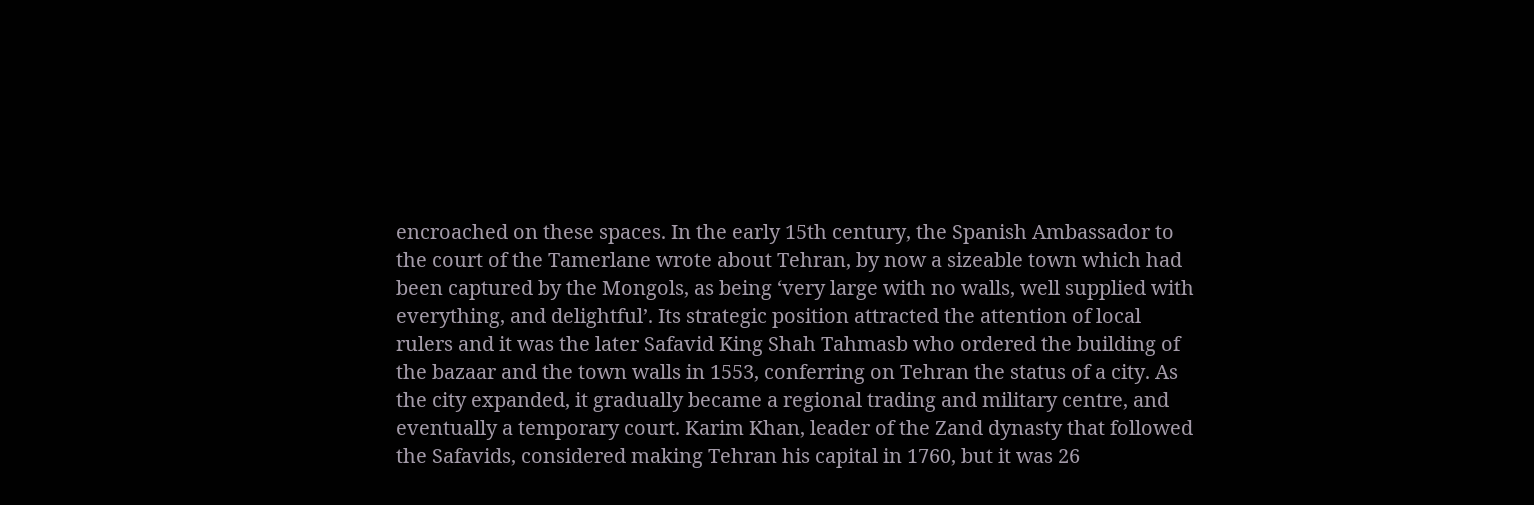encroached on these spaces. In the early 15th century, the Spanish Ambassador to the court of the Tamerlane wrote about Tehran, by now a sizeable town which had been captured by the Mongols, as being ‘very large with no walls, well supplied with everything, and delightful’. Its strategic position attracted the attention of local rulers and it was the later Safavid King Shah Tahmasb who ordered the building of the bazaar and the town walls in 1553, conferring on Tehran the status of a city. As the city expanded, it gradually became a regional trading and military centre, and eventually a temporary court. Karim Khan, leader of the Zand dynasty that followed the Safavids, considered making Tehran his capital in 1760, but it was 26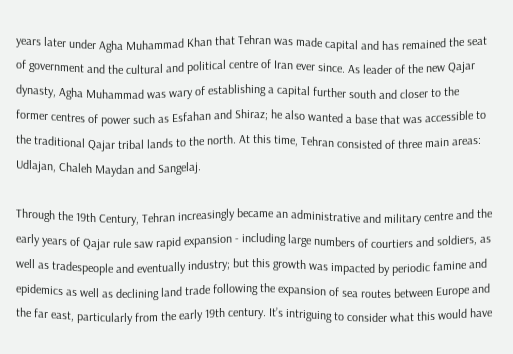years later under Agha Muhammad Khan that Tehran was made capital and has remained the seat of government and the cultural and political centre of Iran ever since. As leader of the new Qajar dynasty, Agha Muhammad was wary of establishing a capital further south and closer to the former centres of power such as Esfahan and Shiraz; he also wanted a base that was accessible to the traditional Qajar tribal lands to the north. At this time, Tehran consisted of three main areas: Udlajan, Chaleh Maydan and Sangelaj.

Through the 19th Century, Tehran increasingly became an administrative and military centre and the early years of Qajar rule saw rapid expansion - including large numbers of courtiers and soldiers, as well as tradespeople and eventually industry; but this growth was impacted by periodic famine and epidemics as well as declining land trade following the expansion of sea routes between Europe and the far east, particularly from the early 19th century. It’s intriguing to consider what this would have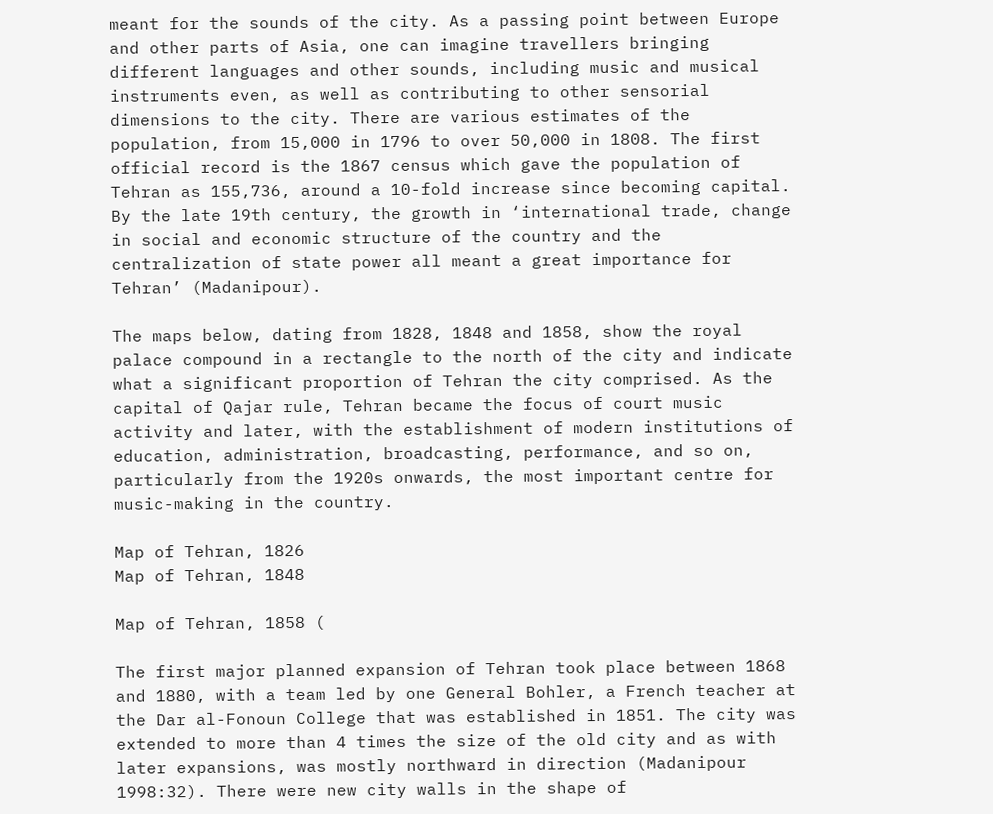meant for the sounds of the city. As a passing point between Europe and other parts of Asia, one can imagine travellers bringing different languages and other sounds, including music and musical instruments even, as well as contributing to other sensorial dimensions to the city. There are various estimates of the population, from 15,000 in 1796 to over 50,000 in 1808. The first official record is the 1867 census which gave the population of Tehran as 155,736, around a 10-fold increase since becoming capital. By the late 19th century, the growth in ‘international trade, change in social and economic structure of the country and the centralization of state power all meant a great importance for Tehran’ (Madanipour).

The maps below, dating from 1828, 1848 and 1858, show the royal palace compound in a rectangle to the north of the city and indicate what a significant proportion of Tehran the city comprised. As the capital of Qajar rule, Tehran became the focus of court music activity and later, with the establishment of modern institutions of education, administration, broadcasting, performance, and so on, particularly from the 1920s onwards, the most important centre for music-making in the country.

Map of Tehran, 1826
Map of Tehran, 1848

Map of Tehran, 1858 (

The first major planned expansion of Tehran took place between 1868 and 1880, with a team led by one General Bohler, a French teacher at the Dar al-Fonoun College that was established in 1851. The city was extended to more than 4 times the size of the old city and as with later expansions, was mostly northward in direction (Madanipour 1998:32). There were new city walls in the shape of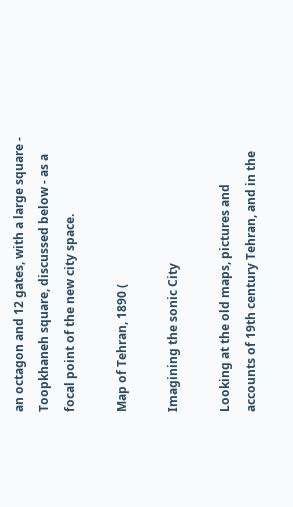an octagon and 12 gates, with a large square - Toopkhaneh square, discussed below - as a focal point of the new city space.

Map of Tehran, 1890 (

Imagining the sonic City

Looking at the old maps, pictures and accounts of 19th century Tehran, and in the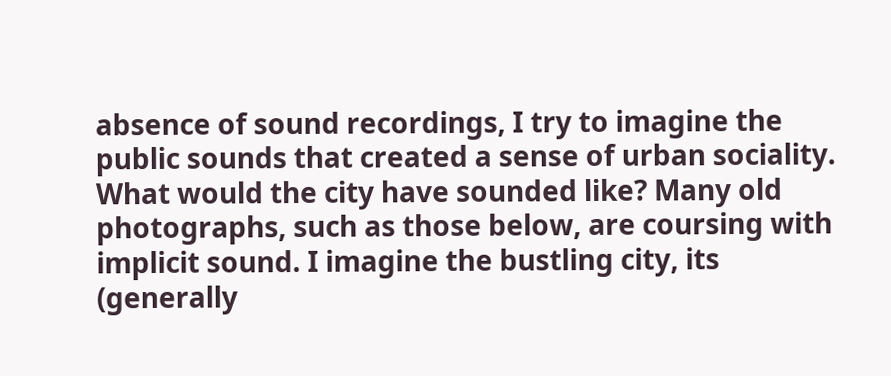absence of sound recordings, I try to imagine the public sounds that created a sense of urban sociality. What would the city have sounded like? Many old photographs, such as those below, are coursing with implicit sound. I imagine the bustling city, its (generally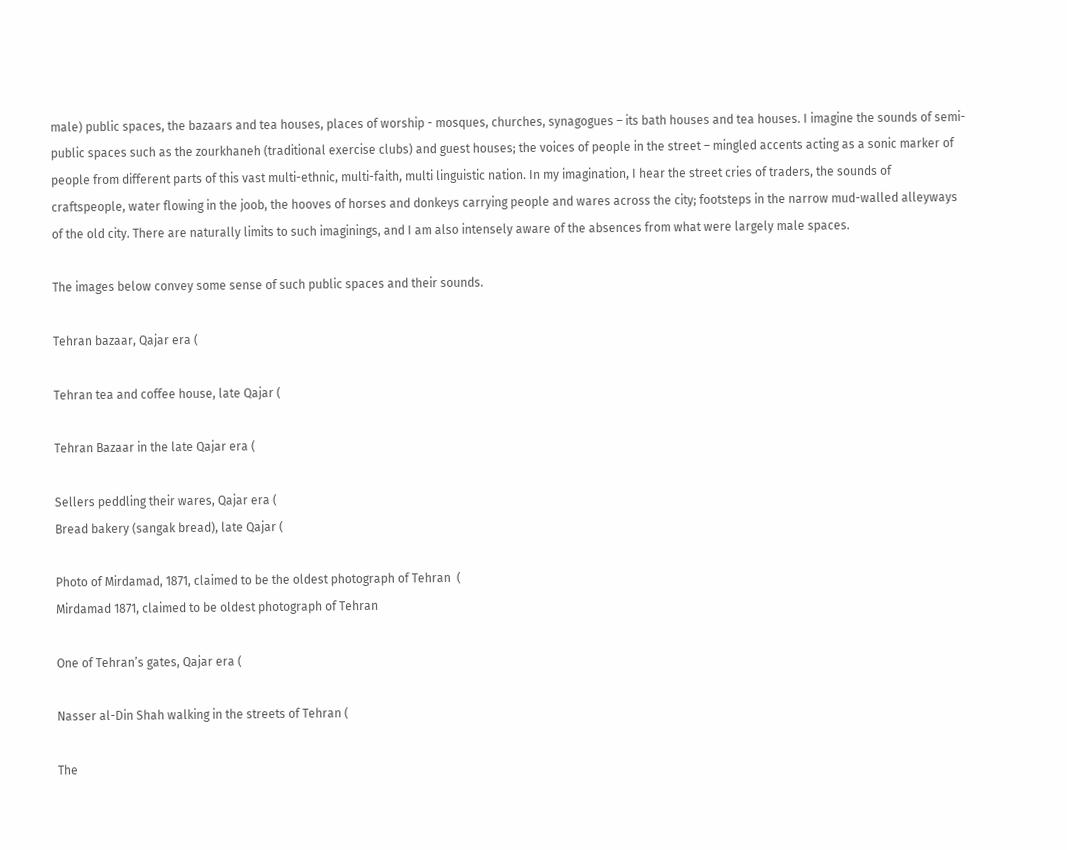male) public spaces, the bazaars and tea houses, places of worship - mosques, churches, synagogues – its bath houses and tea houses. I imagine the sounds of semi-public spaces such as the zourkhaneh (traditional exercise clubs) and guest houses; the voices of people in the street – mingled accents acting as a sonic marker of people from different parts of this vast multi-ethnic, multi-faith, multi linguistic nation. In my imagination, I hear the street cries of traders, the sounds of craftspeople, water flowing in the joob, the hooves of horses and donkeys carrying people and wares across the city; footsteps in the narrow mud-walled alleyways of the old city. There are naturally limits to such imaginings, and I am also intensely aware of the absences from what were largely male spaces.

The images below convey some sense of such public spaces and their sounds.

Tehran bazaar, Qajar era (

Tehran tea and coffee house, late Qajar (

Tehran Bazaar in the late Qajar era (

Sellers peddling their wares, Qajar era (
Bread bakery (sangak bread), late Qajar (

Photo of Mirdamad, 1871, claimed to be the oldest photograph of Tehran  (
Mirdamad 1871, claimed to be oldest photograph of Tehran

One of Tehran’s gates, Qajar era (

Nasser al-Din Shah walking in the streets of Tehran (

The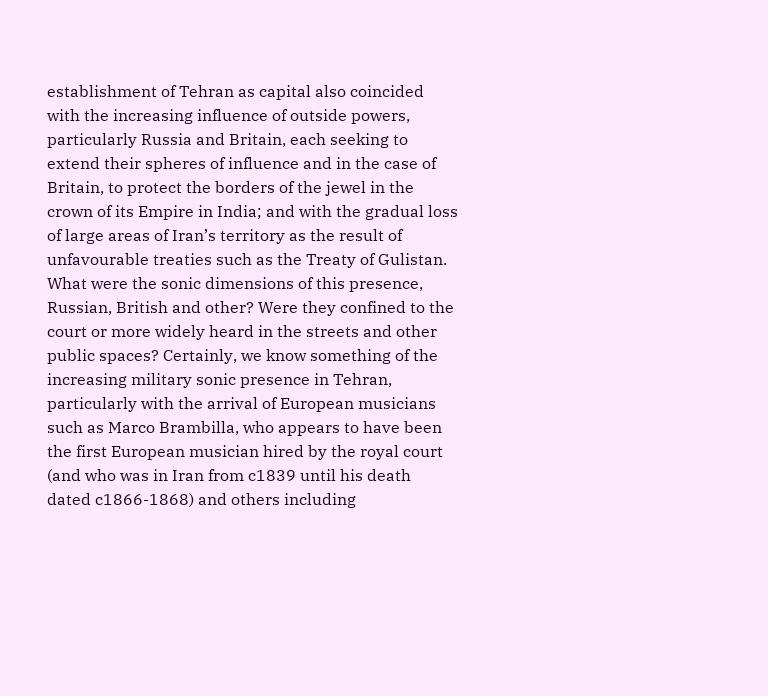establishment of Tehran as capital also coincided with the increasing influence of outside powers, particularly Russia and Britain, each seeking to extend their spheres of influence and in the case of Britain, to protect the borders of the jewel in the crown of its Empire in India; and with the gradual loss of large areas of Iran’s territory as the result of unfavourable treaties such as the Treaty of Gulistan. What were the sonic dimensions of this presence, Russian, British and other? Were they confined to the court or more widely heard in the streets and other public spaces? Certainly, we know something of the increasing military sonic presence in Tehran, particularly with the arrival of European musicians such as Marco Brambilla, who appears to have been the first European musician hired by the royal court (and who was in Iran from c1839 until his death dated c1866-1868) and others including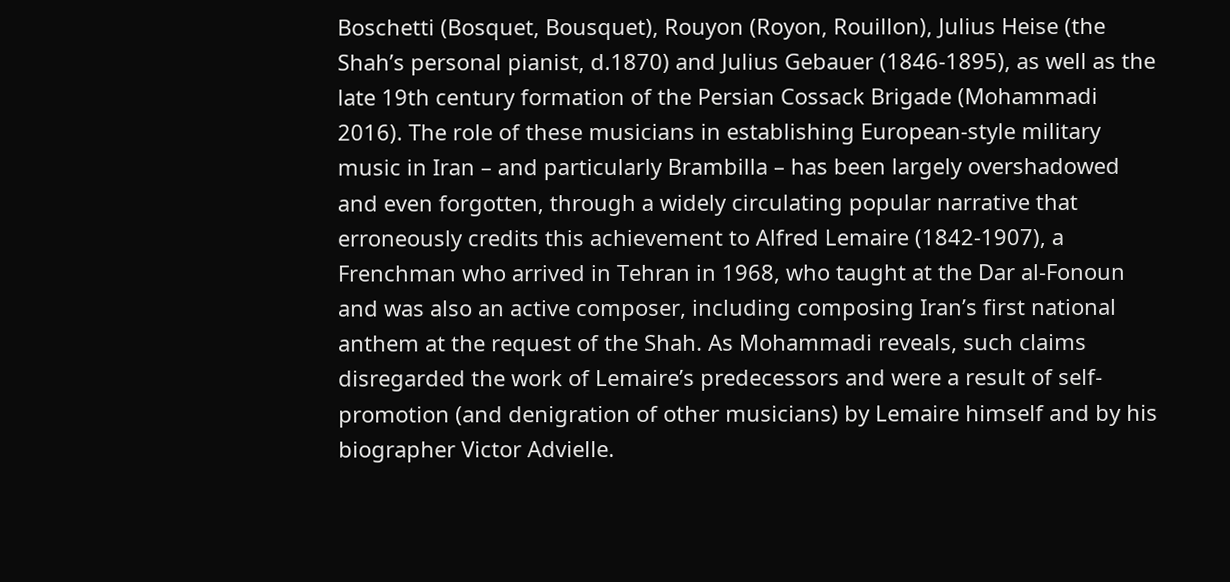Boschetti (Bosquet, Bousquet), Rouyon (Royon, Rouillon), Julius Heise (the Shah’s personal pianist, d.1870) and Julius Gebauer (1846-1895), as well as the late 19th century formation of the Persian Cossack Brigade (Mohammadi 2016). The role of these musicians in establishing European-style military music in Iran – and particularly Brambilla – has been largely overshadowed and even forgotten, through a widely circulating popular narrative that erroneously credits this achievement to Alfred Lemaire (1842-1907), a Frenchman who arrived in Tehran in 1968, who taught at the Dar al-Fonoun and was also an active composer, including composing Iran’s first national anthem at the request of the Shah. As Mohammadi reveals, such claims disregarded the work of Lemaire’s predecessors and were a result of self-promotion (and denigration of other musicians) by Lemaire himself and by his biographer Victor Advielle.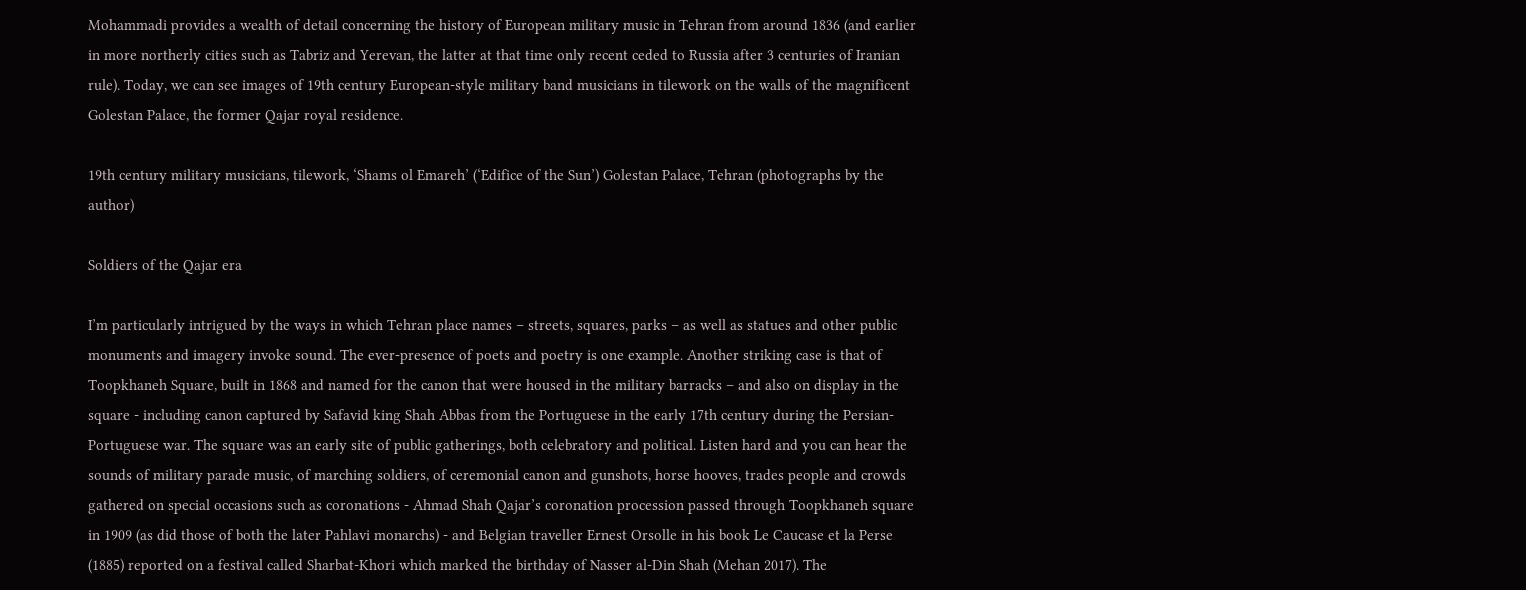Mohammadi provides a wealth of detail concerning the history of European military music in Tehran from around 1836 (and earlier in more northerly cities such as Tabriz and Yerevan, the latter at that time only recent ceded to Russia after 3 centuries of Iranian rule). Today, we can see images of 19th century European-style military band musicians in tilework on the walls of the magnificent Golestan Palace, the former Qajar royal residence.

19th century military musicians, tilework, ‘Shams ol Emareh’ (‘Edifice of the Sun’) Golestan Palace, Tehran (photographs by the author)

Soldiers of the Qajar era

I’m particularly intrigued by the ways in which Tehran place names – streets, squares, parks – as well as statues and other public monuments and imagery invoke sound. The ever-presence of poets and poetry is one example. Another striking case is that of Toopkhaneh Square, built in 1868 and named for the canon that were housed in the military barracks – and also on display in the square - including canon captured by Safavid king Shah Abbas from the Portuguese in the early 17th century during the Persian-Portuguese war. The square was an early site of public gatherings, both celebratory and political. Listen hard and you can hear the sounds of military parade music, of marching soldiers, of ceremonial canon and gunshots, horse hooves, trades people and crowds gathered on special occasions such as coronations - Ahmad Shah Qajar’s coronation procession passed through Toopkhaneh square in 1909 (as did those of both the later Pahlavi monarchs) - and Belgian traveller Ernest Orsolle in his book Le Caucase et la Perse (1885) reported on a festival called Sharbat-Khori which marked the birthday of Nasser al-Din Shah (Mehan 2017). The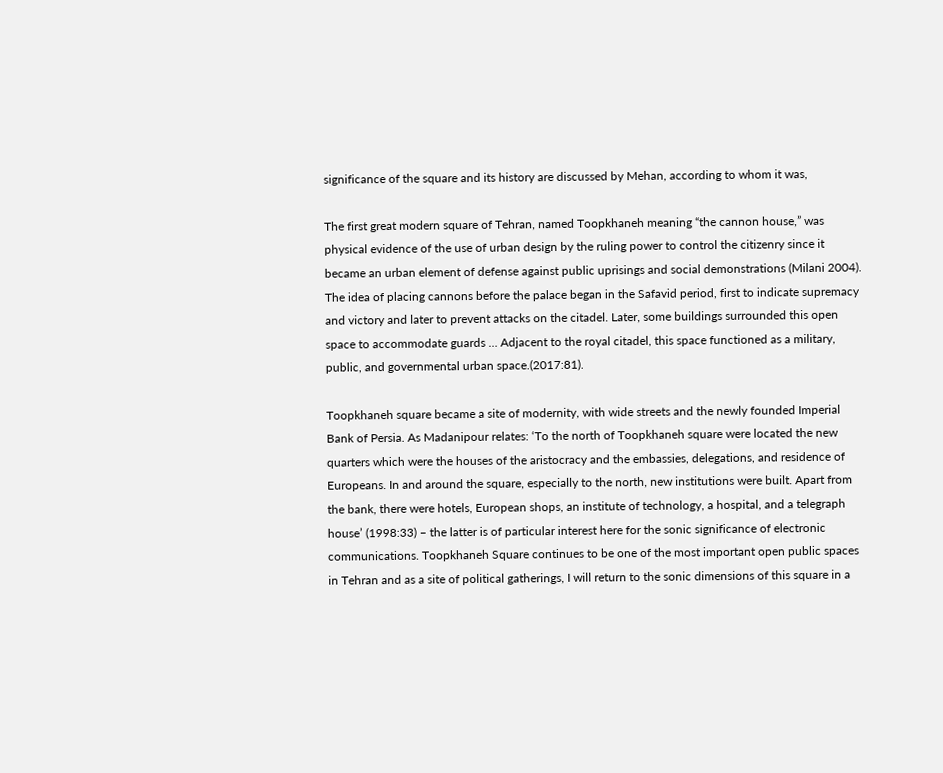significance of the square and its history are discussed by Mehan, according to whom it was,

The first great modern square of Tehran, named Toopkhaneh meaning “the cannon house,” was physical evidence of the use of urban design by the ruling power to control the citizenry since it became an urban element of defense against public uprisings and social demonstrations (Milani 2004). The idea of placing cannons before the palace began in the Safavid period, first to indicate supremacy and victory and later to prevent attacks on the citadel. Later, some buildings surrounded this open space to accommodate guards … Adjacent to the royal citadel, this space functioned as a military, public, and governmental urban space.(2017:81).

Toopkhaneh square became a site of modernity, with wide streets and the newly founded Imperial Bank of Persia. As Madanipour relates: ‘To the north of Toopkhaneh square were located the new quarters which were the houses of the aristocracy and the embassies, delegations, and residence of Europeans. In and around the square, especially to the north, new institutions were built. Apart from the bank, there were hotels, European shops, an institute of technology, a hospital, and a telegraph house’ (1998:33) – the latter is of particular interest here for the sonic significance of electronic communications. Toopkhaneh Square continues to be one of the most important open public spaces in Tehran and as a site of political gatherings, I will return to the sonic dimensions of this square in a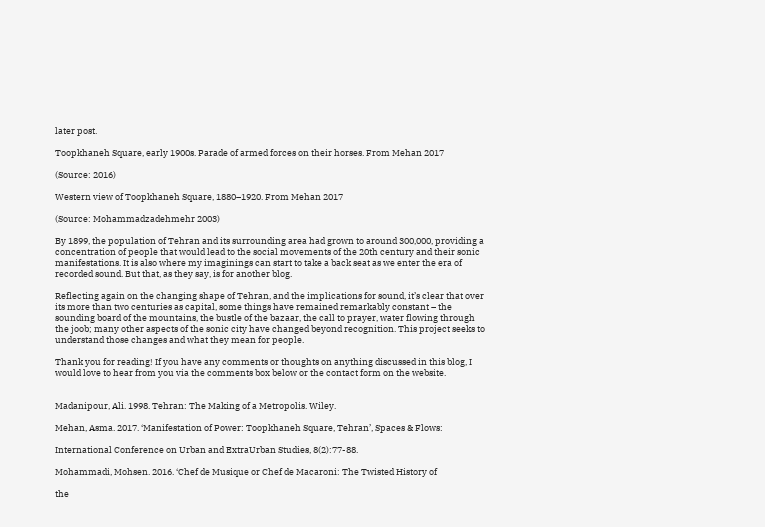later post.

Toopkhaneh Square, early 1900s. Parade of armed forces on their horses. From Mehan 2017

(Source: 2016)

Western view of Toopkhaneh Square, 1880–1920. From Mehan 2017

(Source: Mohammadzadehmehr 2003)

By 1899, the population of Tehran and its surrounding area had grown to around 300,000, providing a concentration of people that would lead to the social movements of the 20th century and their sonic manifestations. It is also where my imaginings can start to take a back seat as we enter the era of recorded sound. But that, as they say, is for another blog.

Reflecting again on the changing shape of Tehran, and the implications for sound, it’s clear that over its more than two centuries as capital, some things have remained remarkably constant – the sounding board of the mountains, the bustle of the bazaar, the call to prayer, water flowing through the joob; many other aspects of the sonic city have changed beyond recognition. This project seeks to understand those changes and what they mean for people.

Thank you for reading! If you have any comments or thoughts on anything discussed in this blog, I would love to hear from you via the comments box below or the contact form on the website.


Madanipour, Ali. 1998. Tehran: The Making of a Metropolis. Wiley.

Mehan, Asma. 2017. ‘Manifestation of Power: Toopkhaneh Square, Tehran’, Spaces & Flows:

International Conference on Urban and ExtraUrban Studies, 8(2):77-88.

Mohammadi, Mohsen. 2016. ‘Chef de Musique or Chef de Macaroni: The Twisted History of

the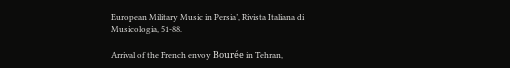European Military Music in Persia’, Rivista Italiana di Musicologia, 51-88.

Arrival of the French envoy Bourée in Tehran,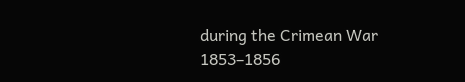during the Crimean War 1853–1856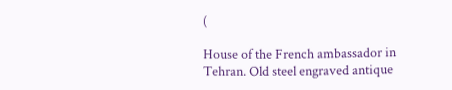(

House of the French ambassador in Tehran. Old steel engraved antique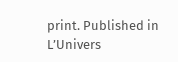print. Published in L’Univers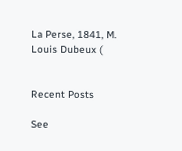La Perse, 1841, M. Louis Dubeux (


Recent Posts

See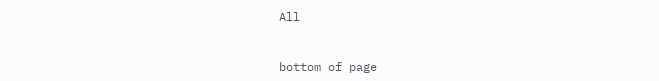All


bottom of page